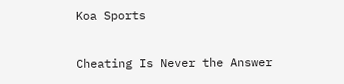Koa Sports

Cheating Is Never the Answer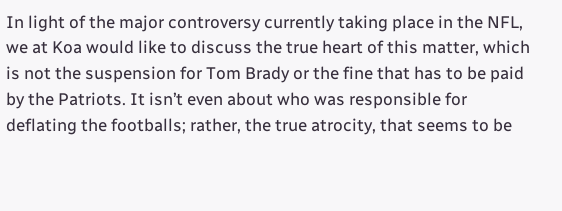In light of the major controversy currently taking place in the NFL, we at Koa would like to discuss the true heart of this matter, which is not the suspension for Tom Brady or the fine that has to be paid by the Patriots. It isn’t even about who was responsible for deflating the footballs; rather, the true atrocity, that seems to be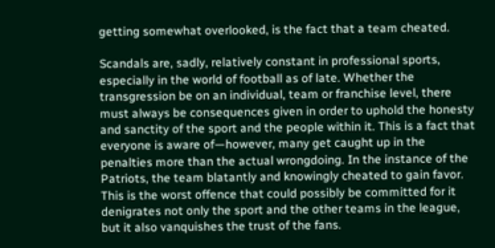getting somewhat overlooked, is the fact that a team cheated.

Scandals are, sadly, relatively constant in professional sports, especially in the world of football as of late. Whether the transgression be on an individual, team or franchise level, there must always be consequences given in order to uphold the honesty and sanctity of the sport and the people within it. This is a fact that everyone is aware of—however, many get caught up in the penalties more than the actual wrongdoing. In the instance of the Patriots, the team blatantly and knowingly cheated to gain favor. This is the worst offence that could possibly be committed for it denigrates not only the sport and the other teams in the league, but it also vanquishes the trust of the fans.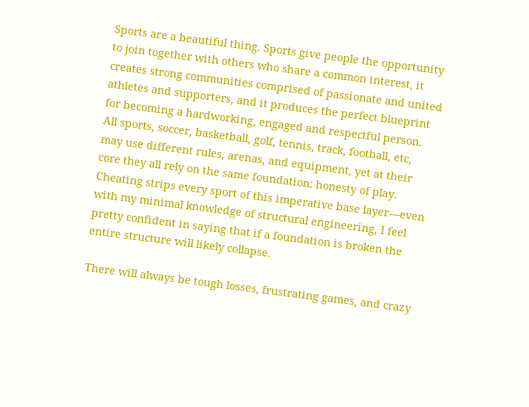Sports are a beautiful thing. Sports give people the opportunity to join together with others who share a common interest, it creates strong communities comprised of passionate and united athletes and supporters, and it produces the perfect blueprint for becoming a hardworking, engaged and respectful person. All sports, soccer, basketball, golf, tennis, track, football, etc, may use different rules, arenas, and equipment, yet at their core they all rely on the same foundation: honesty of play. Cheating strips every sport of this imperative base layer—even with my minimal knowledge of structural engineering, I feel pretty confident in saying that if a foundation is broken the entire structure will likely collapse.

There will always be tough losses, frustrating games, and crazy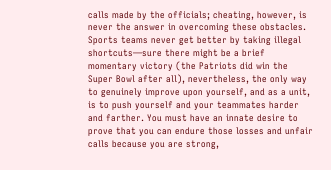calls made by the officials; cheating, however, is never the answer in overcoming these obstacles. Sports teams never get better by taking illegal shortcuts—sure there might be a brief momentary victory (the Patriots did win the Super Bowl after all), nevertheless, the only way to genuinely improve upon yourself, and as a unit, is to push yourself and your teammates harder and farther. You must have an innate desire to prove that you can endure those losses and unfair calls because you are strong,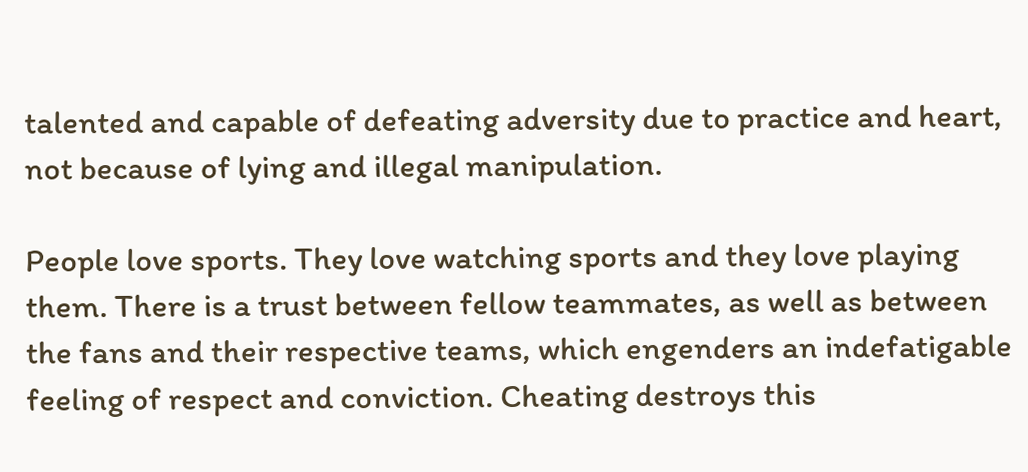talented and capable of defeating adversity due to practice and heart, not because of lying and illegal manipulation.

People love sports. They love watching sports and they love playing them. There is a trust between fellow teammates, as well as between the fans and their respective teams, which engenders an indefatigable feeling of respect and conviction. Cheating destroys this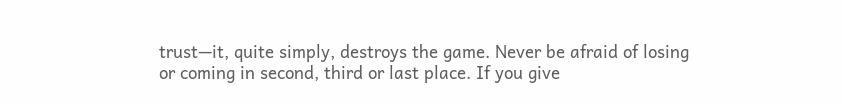trust—it, quite simply, destroys the game. Never be afraid of losing or coming in second, third or last place. If you give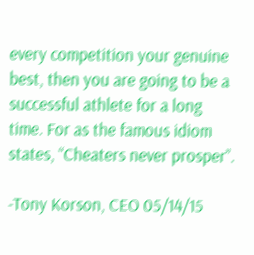every competition your genuine best, then you are going to be a successful athlete for a long time. For as the famous idiom states, “Cheaters never prosper”.

-Tony Korson, CEO 05/14/15